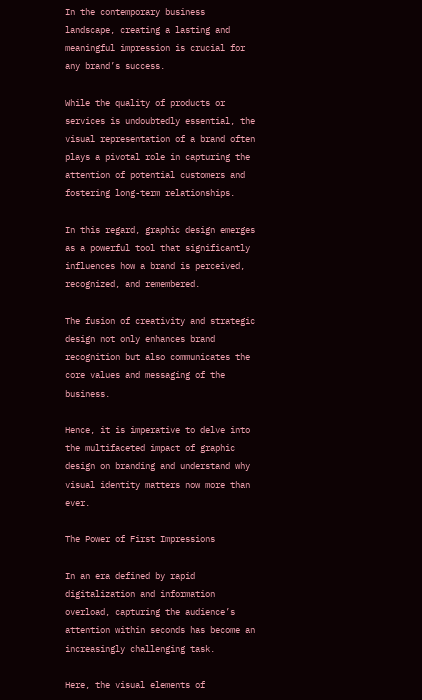In the contemporary business landscape, creating a lasting and meaningful impression is crucial for any brand’s success.

While the quality of products or services is undoubtedly essential, the visual representation of a brand often plays a pivotal role in capturing the attention of potential customers and fostering long-term relationships.

In this regard, graphic design emerges as a powerful tool that significantly influences how a brand is perceived, recognized, and remembered.

The fusion of creativity and strategic design not only enhances brand recognition but also communicates the core values and messaging of the business.

Hence, it is imperative to delve into the multifaceted impact of graphic design on branding and understand why visual identity matters now more than ever.

The Power of First Impressions

In an era defined by rapid digitalization and information overload, capturing the audience’s attention within seconds has become an increasingly challenging task.

Here, the visual elements of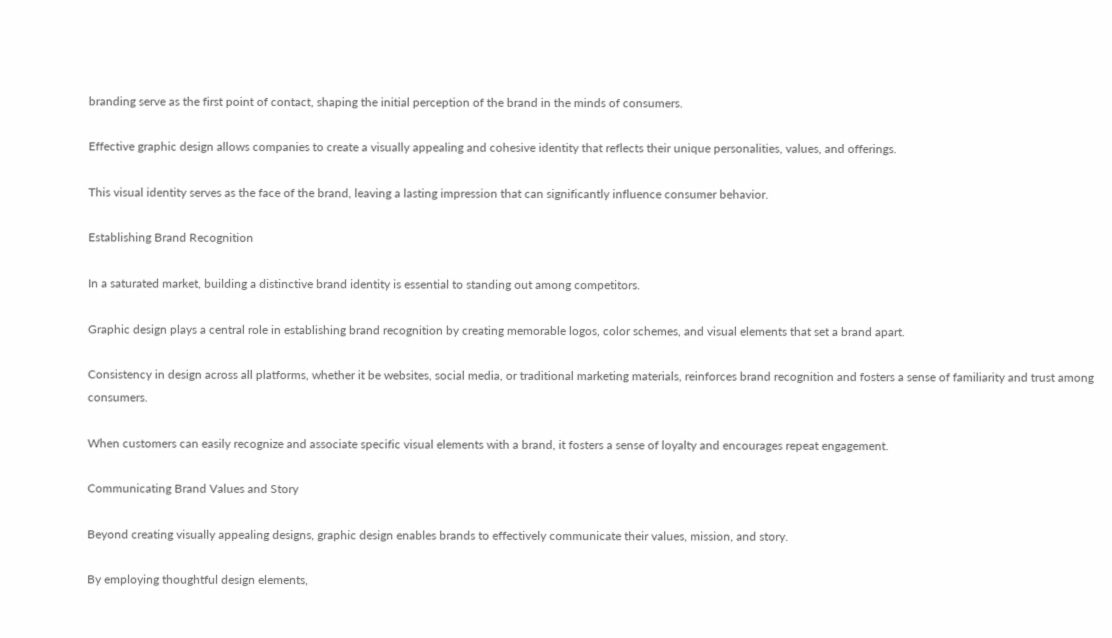branding serve as the first point of contact, shaping the initial perception of the brand in the minds of consumers.

Effective graphic design allows companies to create a visually appealing and cohesive identity that reflects their unique personalities, values, and offerings.

This visual identity serves as the face of the brand, leaving a lasting impression that can significantly influence consumer behavior.

Establishing Brand Recognition

In a saturated market, building a distinctive brand identity is essential to standing out among competitors.

Graphic design plays a central role in establishing brand recognition by creating memorable logos, color schemes, and visual elements that set a brand apart.

Consistency in design across all platforms, whether it be websites, social media, or traditional marketing materials, reinforces brand recognition and fosters a sense of familiarity and trust among consumers.

When customers can easily recognize and associate specific visual elements with a brand, it fosters a sense of loyalty and encourages repeat engagement.

Communicating Brand Values and Story

Beyond creating visually appealing designs, graphic design enables brands to effectively communicate their values, mission, and story.

By employing thoughtful design elements,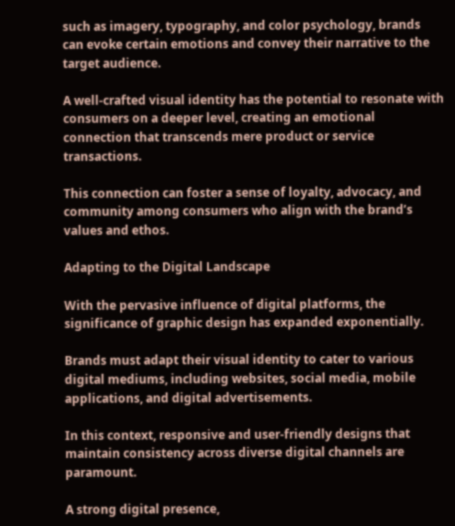such as imagery, typography, and color psychology, brands can evoke certain emotions and convey their narrative to the target audience.

A well-crafted visual identity has the potential to resonate with consumers on a deeper level, creating an emotional connection that transcends mere product or service transactions.

This connection can foster a sense of loyalty, advocacy, and community among consumers who align with the brand’s values and ethos.

Adapting to the Digital Landscape

With the pervasive influence of digital platforms, the significance of graphic design has expanded exponentially.

Brands must adapt their visual identity to cater to various digital mediums, including websites, social media, mobile applications, and digital advertisements.

In this context, responsive and user-friendly designs that maintain consistency across diverse digital channels are paramount.

A strong digital presence,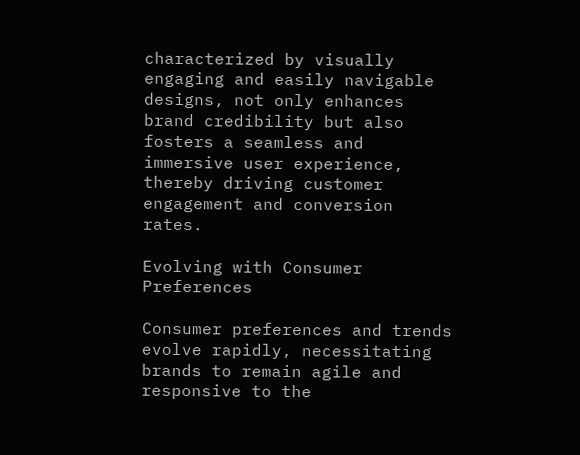characterized by visually engaging and easily navigable designs, not only enhances brand credibility but also fosters a seamless and immersive user experience, thereby driving customer engagement and conversion rates.

Evolving with Consumer Preferences

Consumer preferences and trends evolve rapidly, necessitating brands to remain agile and responsive to the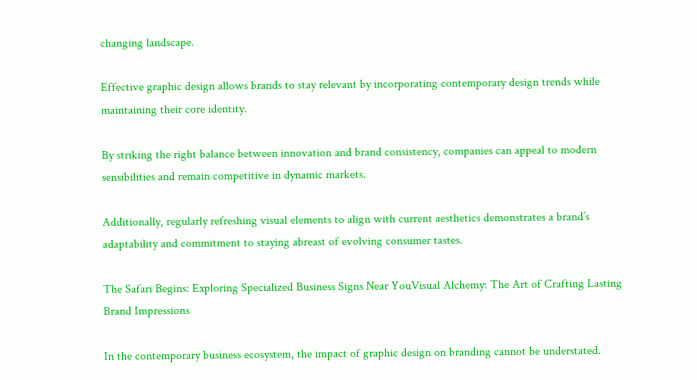changing landscape.

Effective graphic design allows brands to stay relevant by incorporating contemporary design trends while maintaining their core identity.

By striking the right balance between innovation and brand consistency, companies can appeal to modern sensibilities and remain competitive in dynamic markets.

Additionally, regularly refreshing visual elements to align with current aesthetics demonstrates a brand’s adaptability and commitment to staying abreast of evolving consumer tastes.

The Safari Begins: Exploring Specialized Business Signs Near YouVisual Alchemy: The Art of Crafting Lasting Brand Impressions

In the contemporary business ecosystem, the impact of graphic design on branding cannot be understated.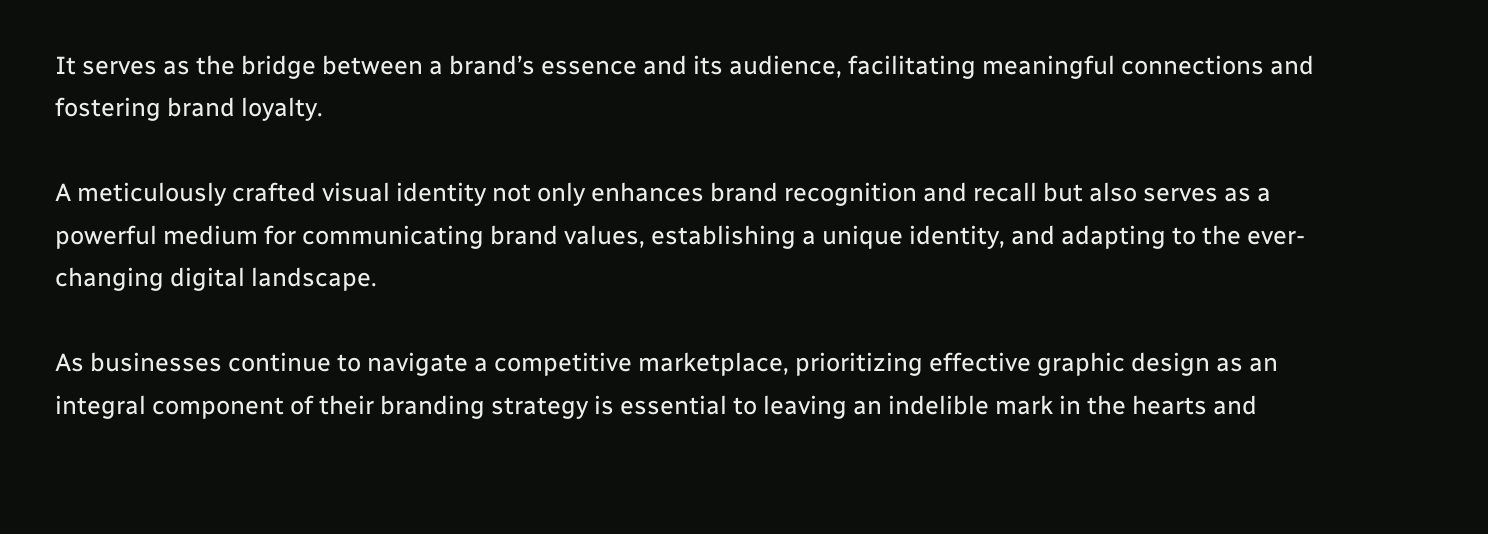It serves as the bridge between a brand’s essence and its audience, facilitating meaningful connections and fostering brand loyalty.

A meticulously crafted visual identity not only enhances brand recognition and recall but also serves as a powerful medium for communicating brand values, establishing a unique identity, and adapting to the ever-changing digital landscape.

As businesses continue to navigate a competitive marketplace, prioritizing effective graphic design as an integral component of their branding strategy is essential to leaving an indelible mark in the hearts and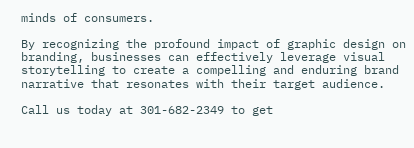minds of consumers.

By recognizing the profound impact of graphic design on branding, businesses can effectively leverage visual storytelling to create a compelling and enduring brand narrative that resonates with their target audience.

Call us today at 301-682-2349 to get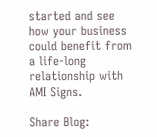started and see how your business could benefit from a life-long relationship with AMI Signs.

Share Blog: